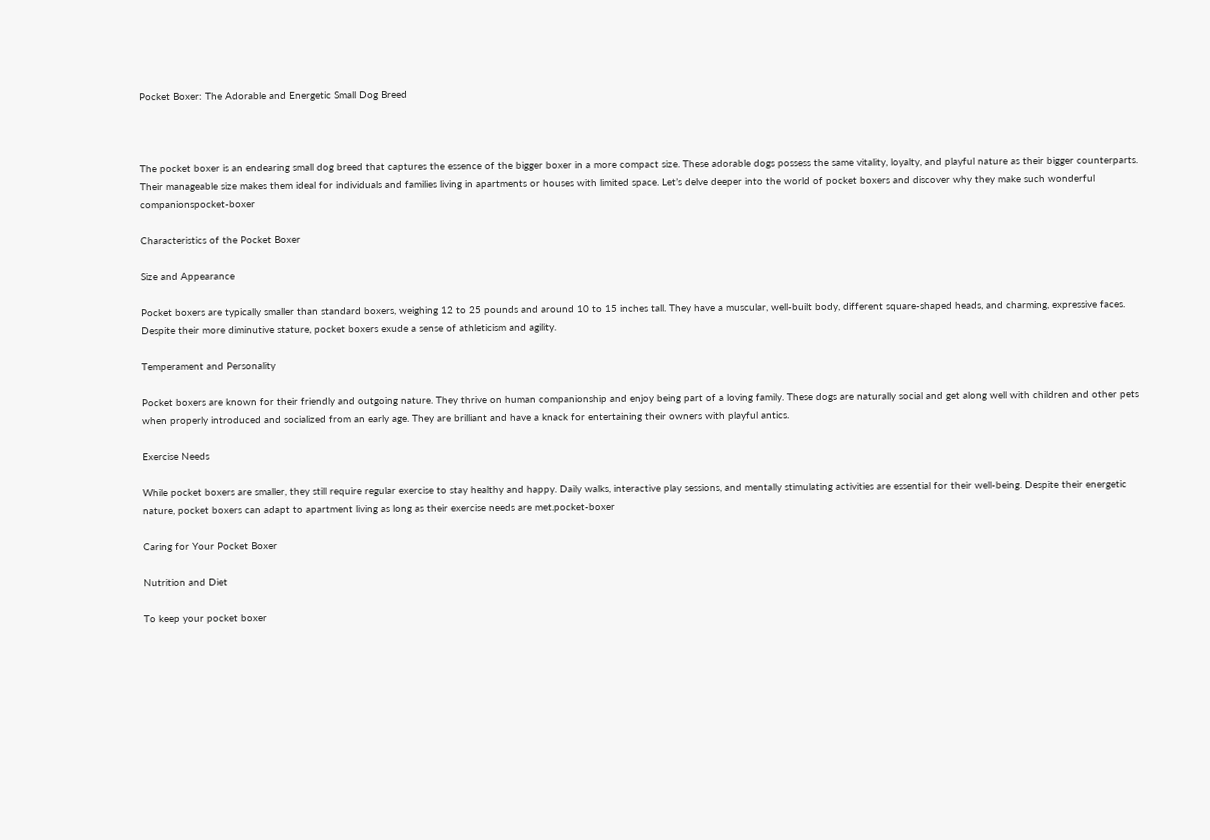Pocket Boxer: The Adorable and Energetic Small Dog Breed



The pocket boxer is an endearing small dog breed that captures the essence of the bigger boxer in a more compact size. These adorable dogs possess the same vitality, loyalty, and playful nature as their bigger counterparts. Their manageable size makes them ideal for individuals and families living in apartments or houses with limited space. Let’s delve deeper into the world of pocket boxers and discover why they make such wonderful companionspocket-boxer

Characteristics of the Pocket Boxer

Size and Appearance

Pocket boxers are typically smaller than standard boxers, weighing 12 to 25 pounds and around 10 to 15 inches tall. They have a muscular, well-built body, different square-shaped heads, and charming, expressive faces. Despite their more diminutive stature, pocket boxers exude a sense of athleticism and agility.

Temperament and Personality

Pocket boxers are known for their friendly and outgoing nature. They thrive on human companionship and enjoy being part of a loving family. These dogs are naturally social and get along well with children and other pets when properly introduced and socialized from an early age. They are brilliant and have a knack for entertaining their owners with playful antics.

Exercise Needs

While pocket boxers are smaller, they still require regular exercise to stay healthy and happy. Daily walks, interactive play sessions, and mentally stimulating activities are essential for their well-being. Despite their energetic nature, pocket boxers can adapt to apartment living as long as their exercise needs are met.pocket-boxer

Caring for Your Pocket Boxer

Nutrition and Diet

To keep your pocket boxer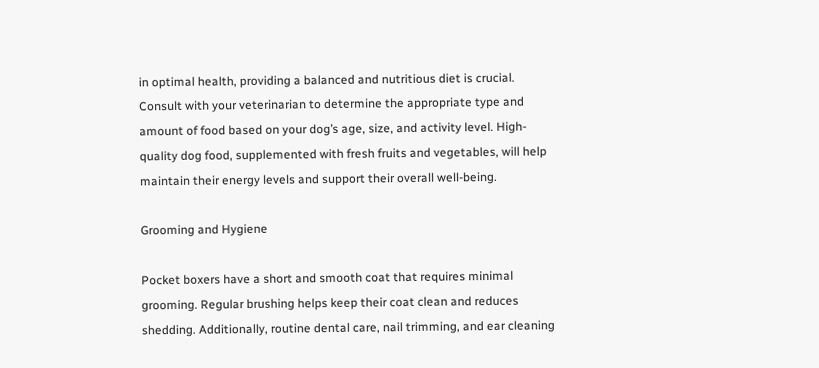in optimal health, providing a balanced and nutritious diet is crucial. Consult with your veterinarian to determine the appropriate type and amount of food based on your dog’s age, size, and activity level. High-quality dog food, supplemented with fresh fruits and vegetables, will help maintain their energy levels and support their overall well-being.

Grooming and Hygiene

Pocket boxers have a short and smooth coat that requires minimal grooming. Regular brushing helps keep their coat clean and reduces shedding. Additionally, routine dental care, nail trimming, and ear cleaning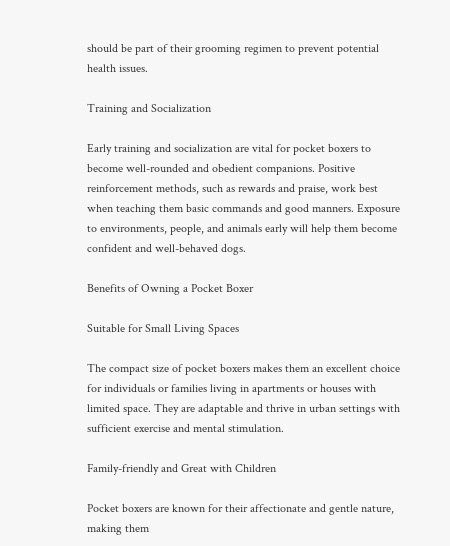should be part of their grooming regimen to prevent potential health issues.

Training and Socialization

Early training and socialization are vital for pocket boxers to become well-rounded and obedient companions. Positive reinforcement methods, such as rewards and praise, work best when teaching them basic commands and good manners. Exposure to environments, people, and animals early will help them become confident and well-behaved dogs.

Benefits of Owning a Pocket Boxer

Suitable for Small Living Spaces

The compact size of pocket boxers makes them an excellent choice for individuals or families living in apartments or houses with limited space. They are adaptable and thrive in urban settings with sufficient exercise and mental stimulation.

Family-friendly and Great with Children

Pocket boxers are known for their affectionate and gentle nature, making them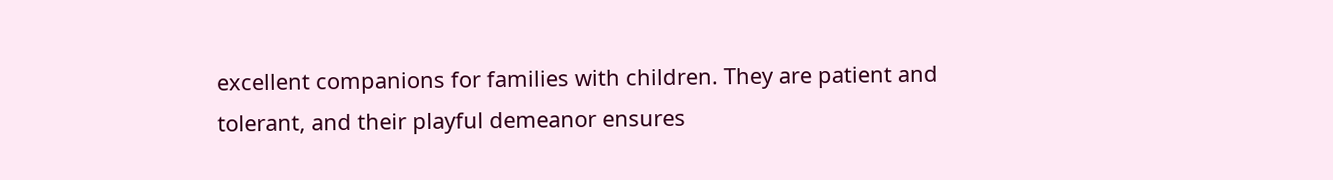excellent companions for families with children. They are patient and tolerant, and their playful demeanor ensures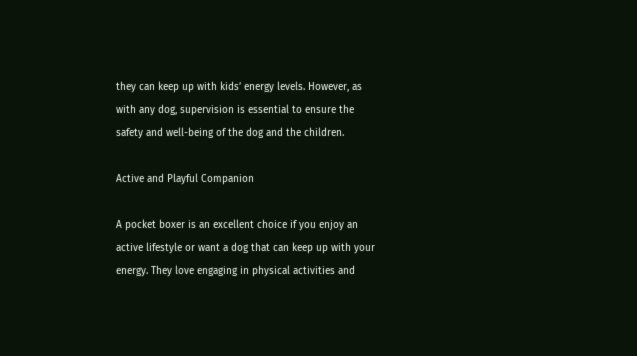they can keep up with kids’ energy levels. However, as with any dog, supervision is essential to ensure the safety and well-being of the dog and the children.

Active and Playful Companion

A pocket boxer is an excellent choice if you enjoy an active lifestyle or want a dog that can keep up with your energy. They love engaging in physical activities and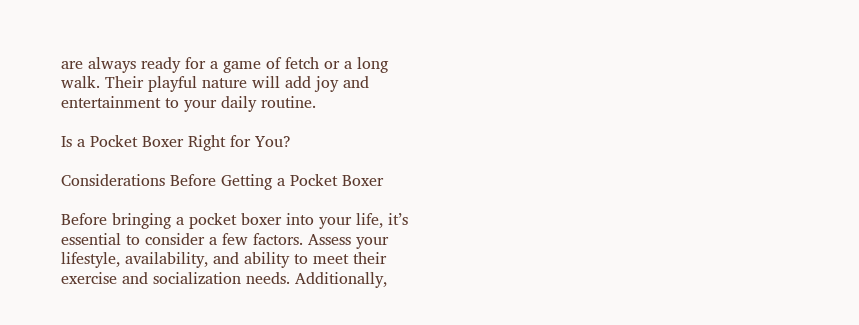are always ready for a game of fetch or a long walk. Their playful nature will add joy and entertainment to your daily routine.

Is a Pocket Boxer Right for You?

Considerations Before Getting a Pocket Boxer

Before bringing a pocket boxer into your life, it’s essential to consider a few factors. Assess your lifestyle, availability, and ability to meet their exercise and socialization needs. Additionally,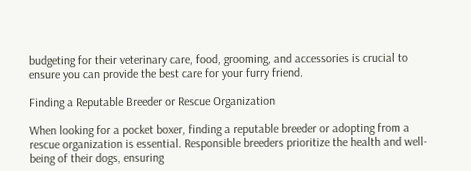budgeting for their veterinary care, food, grooming, and accessories is crucial to ensure you can provide the best care for your furry friend.

Finding a Reputable Breeder or Rescue Organization

When looking for a pocket boxer, finding a reputable breeder or adopting from a rescue organization is essential. Responsible breeders prioritize the health and well-being of their dogs, ensuring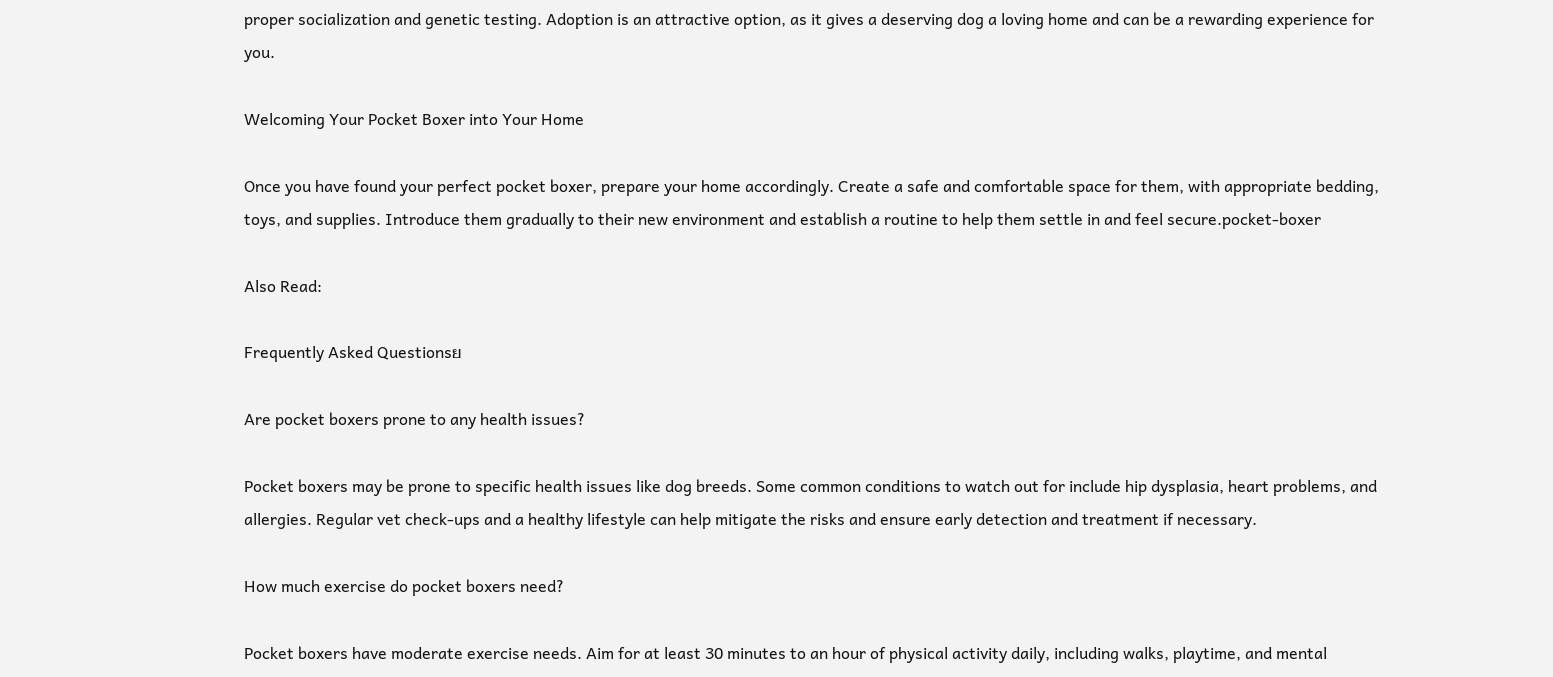proper socialization and genetic testing. Adoption is an attractive option, as it gives a deserving dog a loving home and can be a rewarding experience for you.

Welcoming Your Pocket Boxer into Your Home

Once you have found your perfect pocket boxer, prepare your home accordingly. Create a safe and comfortable space for them, with appropriate bedding, toys, and supplies. Introduce them gradually to their new environment and establish a routine to help them settle in and feel secure.pocket-boxer

Also Read:

Frequently Asked Questionsย

Are pocket boxers prone to any health issues?

Pocket boxers may be prone to specific health issues like dog breeds. Some common conditions to watch out for include hip dysplasia, heart problems, and allergies. Regular vet check-ups and a healthy lifestyle can help mitigate the risks and ensure early detection and treatment if necessary.

How much exercise do pocket boxers need?

Pocket boxers have moderate exercise needs. Aim for at least 30 minutes to an hour of physical activity daily, including walks, playtime, and mental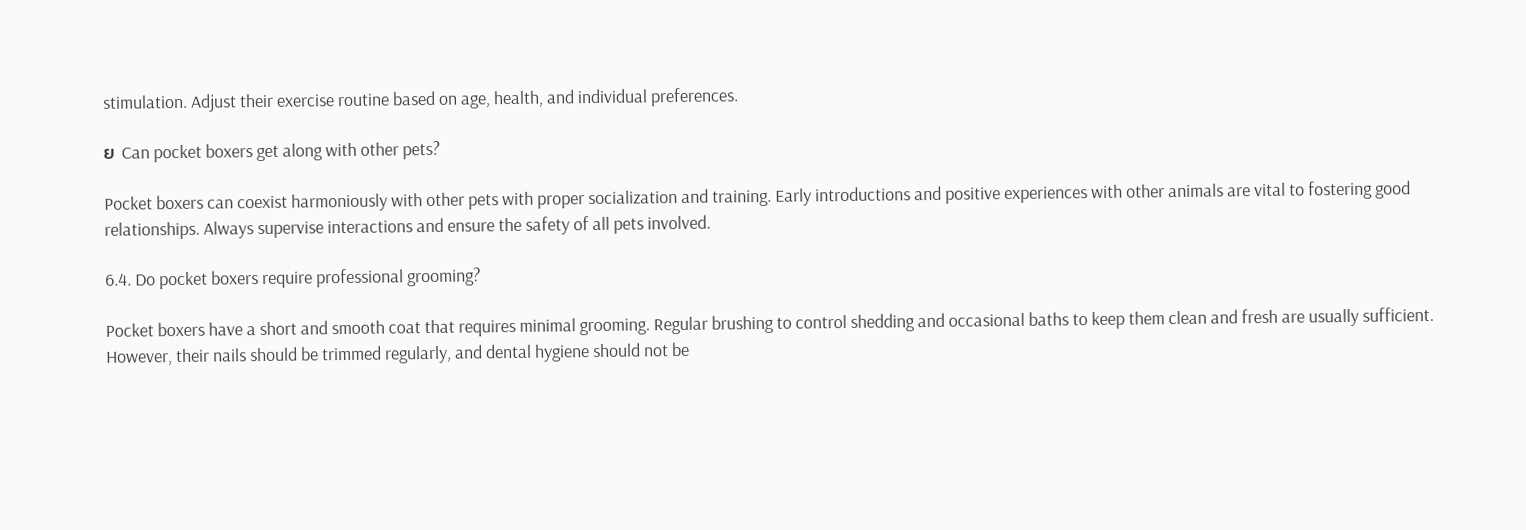stimulation. Adjust their exercise routine based on age, health, and individual preferences.

ย Can pocket boxers get along with other pets?

Pocket boxers can coexist harmoniously with other pets with proper socialization and training. Early introductions and positive experiences with other animals are vital to fostering good relationships. Always supervise interactions and ensure the safety of all pets involved.

6.4. Do pocket boxers require professional grooming?

Pocket boxers have a short and smooth coat that requires minimal grooming. Regular brushing to control shedding and occasional baths to keep them clean and fresh are usually sufficient. However, their nails should be trimmed regularly, and dental hygiene should not be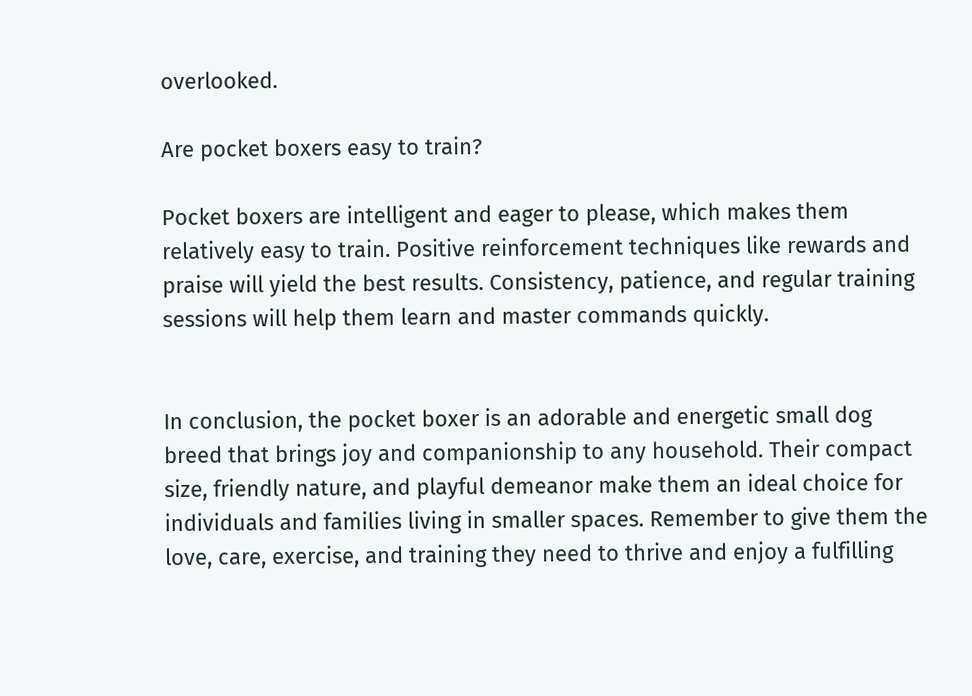overlooked.

Are pocket boxers easy to train?

Pocket boxers are intelligent and eager to please, which makes them relatively easy to train. Positive reinforcement techniques like rewards and praise will yield the best results. Consistency, patience, and regular training sessions will help them learn and master commands quickly.


In conclusion, the pocket boxer is an adorable and energetic small dog breed that brings joy and companionship to any household. Their compact size, friendly nature, and playful demeanor make them an ideal choice for individuals and families living in smaller spaces. Remember to give them the love, care, exercise, and training they need to thrive and enjoy a fulfilling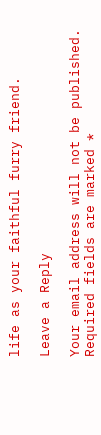life as your faithful furry friend.

Leave a Reply

Your email address will not be published. Required fields are marked *